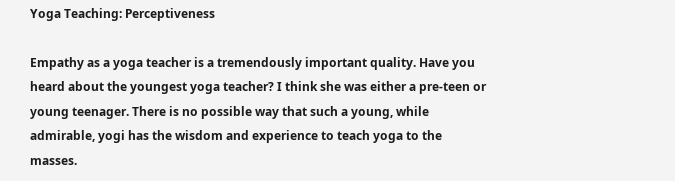Yoga Teaching: Perceptiveness

Empathy as a yoga teacher is a tremendously important quality. Have you heard about the youngest yoga teacher? I think she was either a pre-teen or young teenager. There is no possible way that such a young, while admirable, yogi has the wisdom and experience to teach yoga to the masses.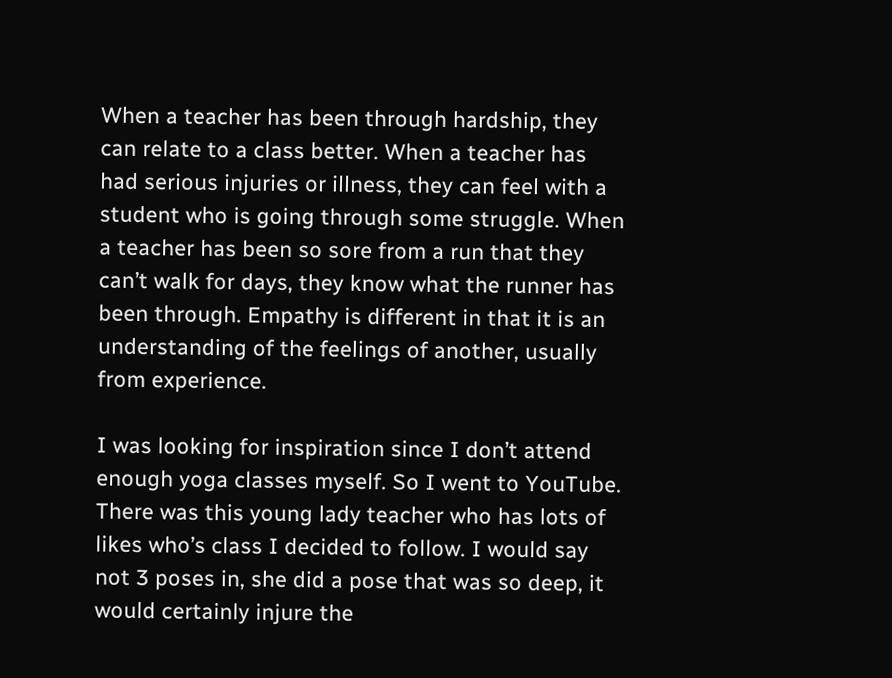When a teacher has been through hardship, they can relate to a class better. When a teacher has had serious injuries or illness, they can feel with a student who is going through some struggle. When a teacher has been so sore from a run that they can’t walk for days, they know what the runner has been through. Empathy is different in that it is an understanding of the feelings of another, usually from experience.

I was looking for inspiration since I don’t attend enough yoga classes myself. So I went to YouTube. There was this young lady teacher who has lots of likes who’s class I decided to follow. I would say not 3 poses in, she did a pose that was so deep, it would certainly injure the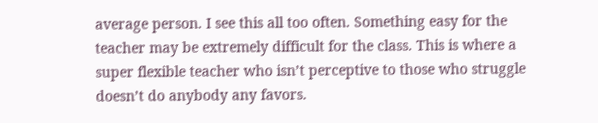average person. I see this all too often. Something easy for the teacher may be extremely difficult for the class. This is where a super flexible teacher who isn’t perceptive to those who struggle doesn’t do anybody any favors.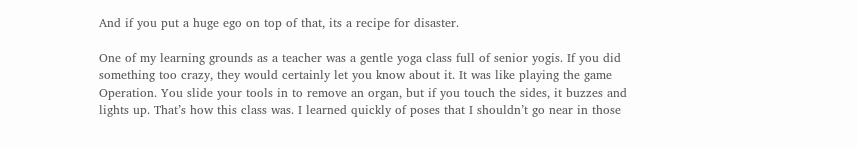And if you put a huge ego on top of that, its a recipe for disaster.

One of my learning grounds as a teacher was a gentle yoga class full of senior yogis. If you did something too crazy, they would certainly let you know about it. It was like playing the game Operation. You slide your tools in to remove an organ, but if you touch the sides, it buzzes and lights up. That’s how this class was. I learned quickly of poses that I shouldn’t go near in those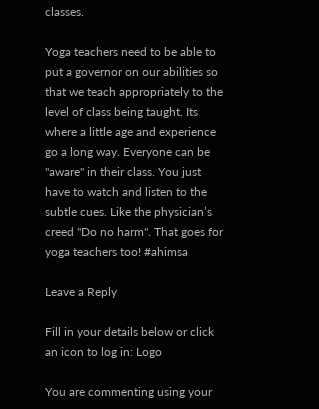classes.

Yoga teachers need to be able to put a governor on our abilities so that we teach appropriately to the level of class being taught. Its where a little age and experience go a long way. Everyone can be "aware" in their class. You just have to watch and listen to the subtle cues. Like the physician’s creed "Do no harm". That goes for yoga teachers too! #ahimsa

Leave a Reply

Fill in your details below or click an icon to log in: Logo

You are commenting using your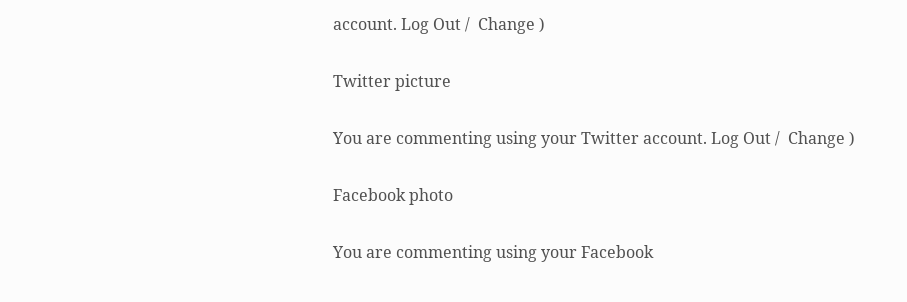account. Log Out /  Change )

Twitter picture

You are commenting using your Twitter account. Log Out /  Change )

Facebook photo

You are commenting using your Facebook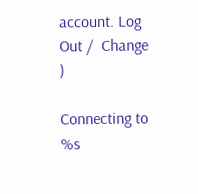account. Log Out /  Change )

Connecting to %s